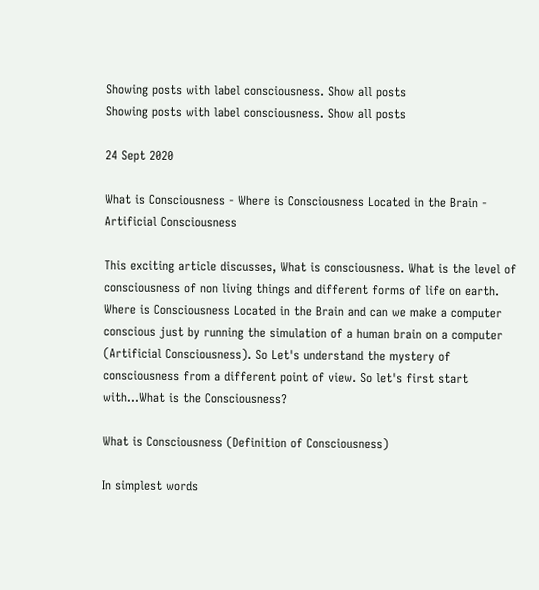Showing posts with label consciousness. Show all posts
Showing posts with label consciousness. Show all posts

24 Sept 2020

What is Consciousness - Where is Consciousness Located in the Brain - Artificial Consciousness

This exciting article discusses, What is consciousness. What is the level of consciousness of non living things and different forms of life on earth. Where is Consciousness Located in the Brain and can we make a computer conscious just by running the simulation of a human brain on a computer (Artificial Consciousness). So Let's understand the mystery of consciousness from a different point of view. So let's first start with...What is the Consciousness?

What is Consciousness (Definition of Consciousness)

In simplest words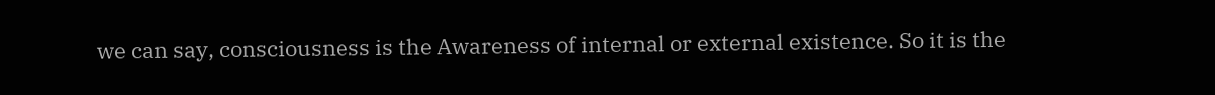we can say, consciousness is the Awareness of internal or external existence. So it is the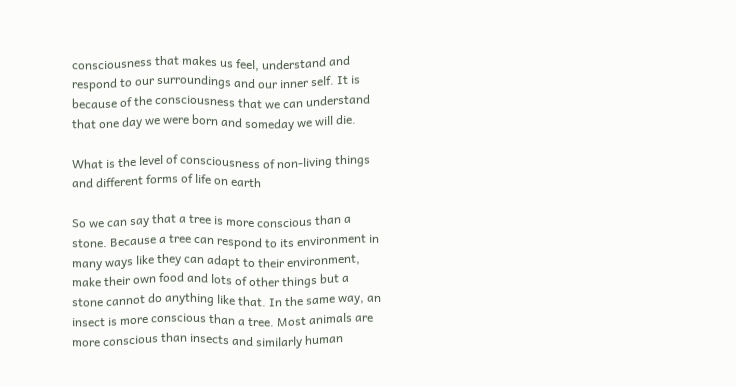consciousness that makes us feel, understand and respond to our surroundings and our inner self. It is because of the consciousness that we can understand that one day we were born and someday we will die.

What is the level of consciousness of non-living things and different forms of life on earth

So we can say that a tree is more conscious than a stone. Because a tree can respond to its environment in many ways like they can adapt to their environment, make their own food and lots of other things but a stone cannot do anything like that. In the same way, an insect is more conscious than a tree. Most animals are more conscious than insects and similarly human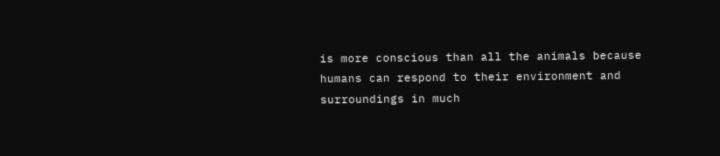is more conscious than all the animals because humans can respond to their environment and surroundings in much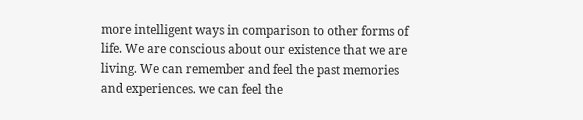more intelligent ways in comparison to other forms of life. We are conscious about our existence that we are living. We can remember and feel the past memories and experiences. we can feel the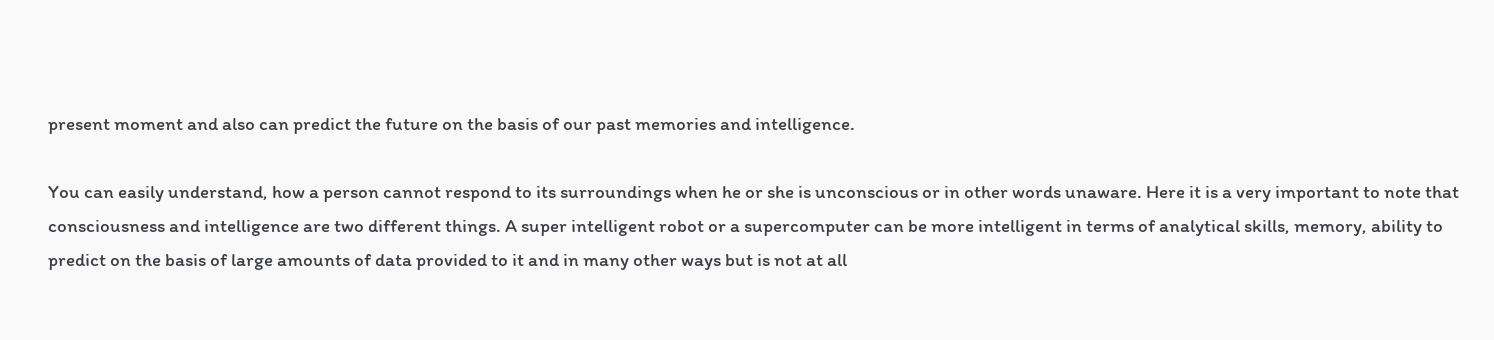present moment and also can predict the future on the basis of our past memories and intelligence.

You can easily understand, how a person cannot respond to its surroundings when he or she is unconscious or in other words unaware. Here it is a very important to note that consciousness and intelligence are two different things. A super intelligent robot or a supercomputer can be more intelligent in terms of analytical skills, memory, ability to predict on the basis of large amounts of data provided to it and in many other ways but is not at all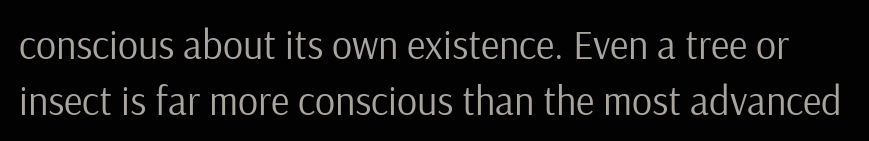conscious about its own existence. Even a tree or insect is far more conscious than the most advanced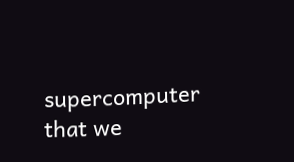supercomputer that we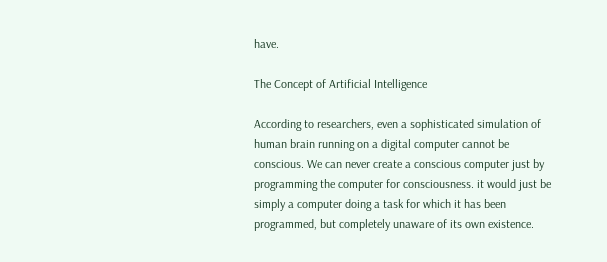have.

The Concept of Artificial Intelligence

According to researchers, even a sophisticated simulation of human brain running on a digital computer cannot be conscious. We can never create a conscious computer just by programming the computer for consciousness. it would just be simply a computer doing a task for which it has been programmed, but completely unaware of its own existence.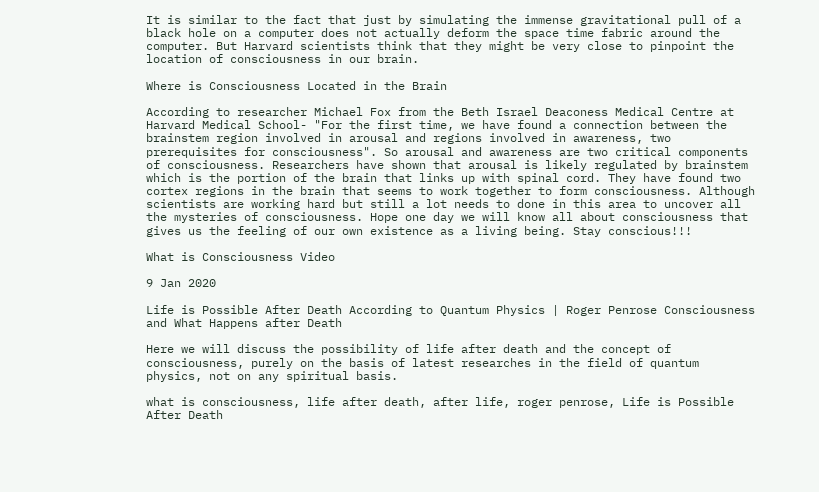It is similar to the fact that just by simulating the immense gravitational pull of a black hole on a computer does not actually deform the space time fabric around the computer. But Harvard scientists think that they might be very close to pinpoint the location of consciousness in our brain.

Where is Consciousness Located in the Brain

According to researcher Michael Fox from the Beth Israel Deaconess Medical Centre at Harvard Medical School- "For the first time, we have found a connection between the brainstem region involved in arousal and regions involved in awareness, two prerequisites for consciousness". So arousal and awareness are two critical components of consciousness. Researchers have shown that arousal is likely regulated by brainstem which is the portion of the brain that links up with spinal cord. They have found two cortex regions in the brain that seems to work together to form consciousness. Although scientists are working hard but still a lot needs to done in this area to uncover all the mysteries of consciousness. Hope one day we will know all about consciousness that gives us the feeling of our own existence as a living being. Stay conscious!!!

What is Consciousness Video

9 Jan 2020

Life is Possible After Death According to Quantum Physics | Roger Penrose Consciousness and What Happens after Death

Here we will discuss the possibility of life after death and the concept of consciousness, purely on the basis of latest researches in the field of quantum physics, not on any spiritual basis.

what is consciousness, life after death, after life, roger penrose, Life is Possible After Death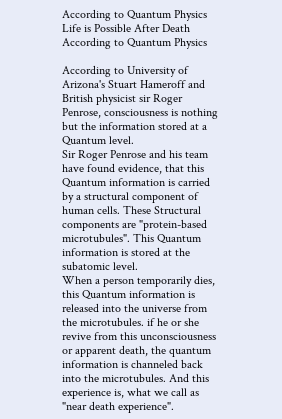According to Quantum Physics
Life is Possible After Death According to Quantum Physics

According to University of Arizona's Stuart Hameroff and British physicist sir Roger Penrose, consciousness is nothing but the information stored at a Quantum level.
Sir Roger Penrose and his team have found evidence, that this Quantum information is carried by a structural component of human cells. These Structural components are "protein-based microtubules". This Quantum information is stored at the subatomic level.
When a person temporarily dies, this Quantum information is released into the universe from the microtubules. if he or she revive from this unconsciousness or apparent death, the quantum information is channeled back into the microtubules. And this experience is, what we call as "near death experience".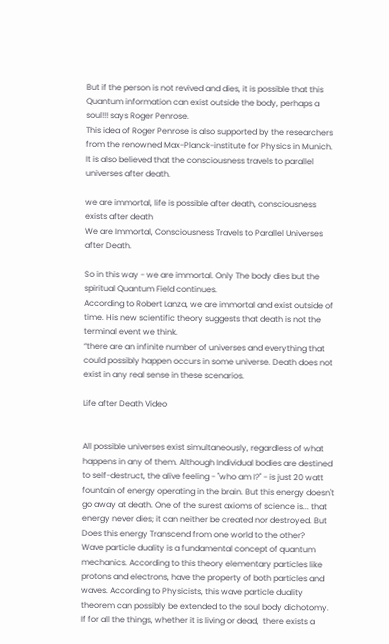But if the person is not revived and dies, it is possible that this Quantum information can exist outside the body, perhaps a soul!!! says Roger Penrose.
This idea of Roger Penrose is also supported by the researchers from the renowned Max-Planck-institute for Physics in Munich.
It is also believed that the consciousness travels to parallel universes after death.

we are immortal, life is possible after death, consciousness exists after death
We are Immortal, Consciousness Travels to Parallel Universes after Death.

So in this way - we are immortal. Only The body dies but the spiritual Quantum Field continues.
According to Robert Lanza, we are immortal and exist outside of time. His new scientific theory suggests that death is not the terminal event we think.
“there are an infinite number of universes and everything that could possibly happen occurs in some universe. Death does not exist in any real sense in these scenarios.

Life after Death Video


All possible universes exist simultaneously, regardless of what happens in any of them. Although Individual bodies are destined to self-destruct, the alive feeling - "who am I?" - is just 20 watt fountain of energy operating in the brain. But this energy doesn't go away at death. One of the surest axioms of science is... that energy never dies; it can neither be created nor destroyed. But Does this energy Transcend from one world to the other?
Wave particle duality is a fundamental concept of quantum mechanics. According to this theory elementary particles like protons and electrons, have the property of both particles and waves. According to Physicists, this wave particle duality theorem can possibly be extended to the soul body dichotomy. If for all the things, whether it is living or dead,  there exists a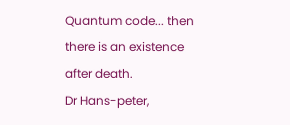Quantum code... then there is an existence after death.
Dr Hans-peter,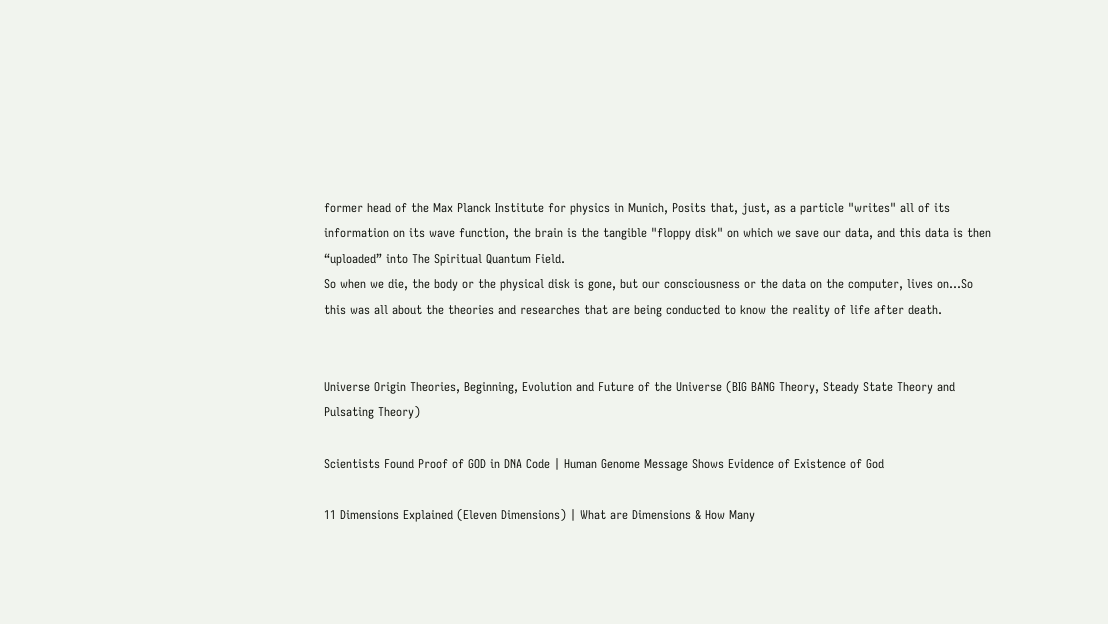former head of the Max Planck Institute for physics in Munich, Posits that, just, as a particle "writes" all of its information on its wave function, the brain is the tangible "floppy disk" on which we save our data, and this data is then “uploaded” into The Spiritual Quantum Field.
So when we die, the body or the physical disk is gone, but our consciousness or the data on the computer, lives on...So this was all about the theories and researches that are being conducted to know the reality of life after death.


Universe Origin Theories, Beginning, Evolution and Future of the Universe (BIG BANG Theory, Steady State Theory and Pulsating Theory)

Scientists Found Proof of GOD in DNA Code | Human Genome Message Shows Evidence of Existence of God

11 Dimensions Explained (Eleven Dimensions) | What are Dimensions & How Many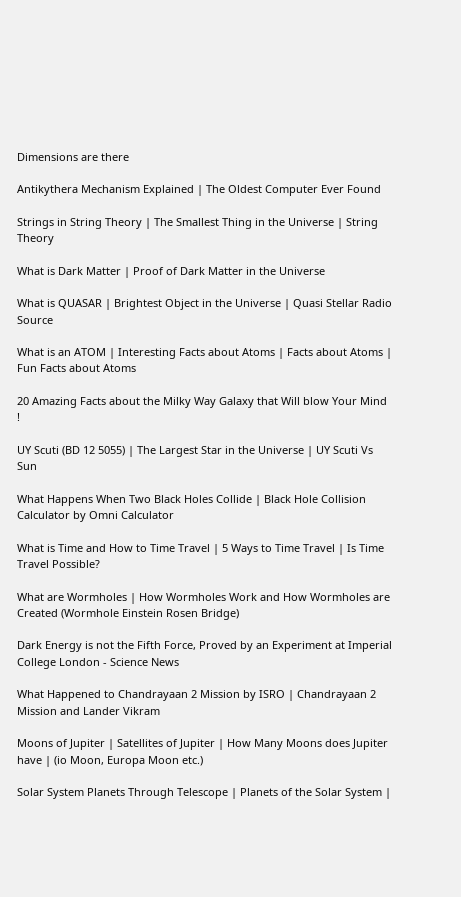Dimensions are there

Antikythera Mechanism Explained | The Oldest Computer Ever Found

Strings in String Theory | The Smallest Thing in the Universe | String Theory

What is Dark Matter | Proof of Dark Matter in the Universe

What is QUASAR | Brightest Object in the Universe | Quasi Stellar Radio Source

What is an ATOM | Interesting Facts about Atoms | Facts about Atoms | Fun Facts about Atoms

20 Amazing Facts about the Milky Way Galaxy that Will blow Your Mind !

UY Scuti (BD 12 5055) | The Largest Star in the Universe | UY Scuti Vs Sun

What Happens When Two Black Holes Collide | Black Hole Collision Calculator by Omni Calculator

What is Time and How to Time Travel | 5 Ways to Time Travel | Is Time Travel Possible?

What are Wormholes | How Wormholes Work and How Wormholes are Created (Wormhole Einstein Rosen Bridge)

Dark Energy is not the Fifth Force, Proved by an Experiment at Imperial College London - Science News

What Happened to Chandrayaan 2 Mission by ISRO | Chandrayaan 2 Mission and Lander Vikram

Moons of Jupiter | Satellites of Jupiter | How Many Moons does Jupiter have | (io Moon, Europa Moon etc.)

Solar System Planets Through Telescope | Planets of the Solar System |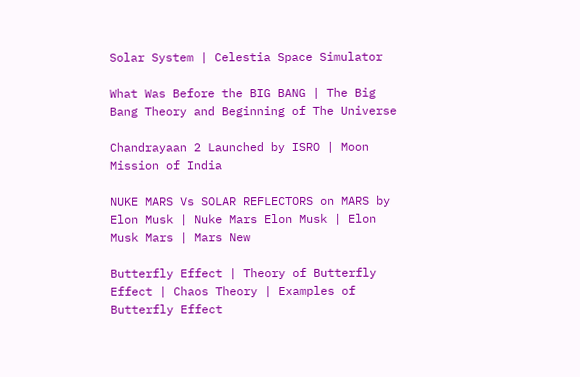Solar System | Celestia Space Simulator

What Was Before the BIG BANG | The Big Bang Theory and Beginning of The Universe

Chandrayaan 2 Launched by ISRO | Moon Mission of India

NUKE MARS Vs SOLAR REFLECTORS on MARS by Elon Musk | Nuke Mars Elon Musk | Elon Musk Mars | Mars New

Butterfly Effect | Theory of Butterfly Effect | Chaos Theory | Examples of Butterfly Effect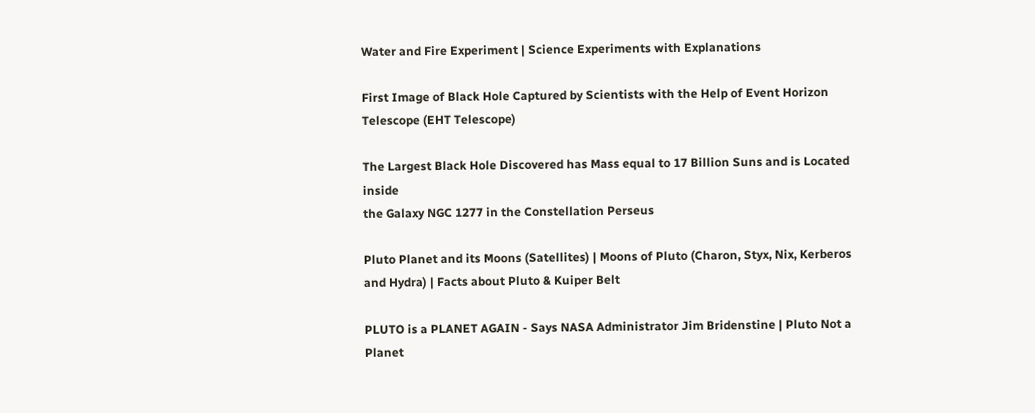Water and Fire Experiment | Science Experiments with Explanations

First Image of Black Hole Captured by Scientists with the Help of Event Horizon Telescope (EHT Telescope)

The Largest Black Hole Discovered has Mass equal to 17 Billion Suns and is Located inside
the Galaxy NGC 1277 in the Constellation Perseus

Pluto Planet and its Moons (Satellites) | Moons of Pluto (Charon, Styx, Nix, Kerberos and Hydra) | Facts about Pluto & Kuiper Belt

PLUTO is a PLANET AGAIN - Says NASA Administrator Jim Bridenstine | Pluto Not a Planet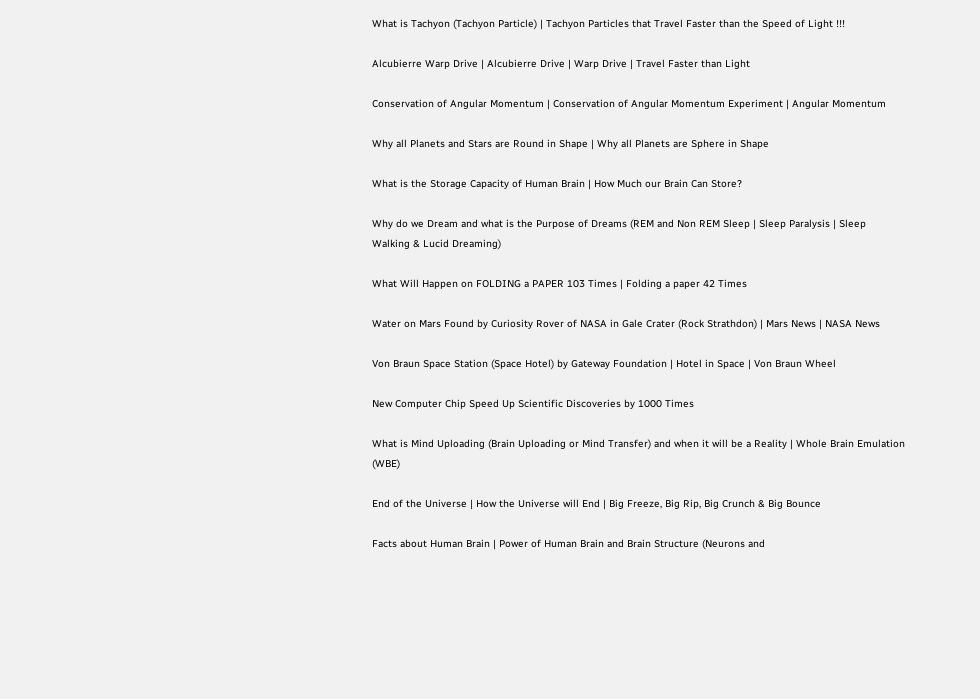What is Tachyon (Tachyon Particle) | Tachyon Particles that Travel Faster than the Speed of Light !!!

Alcubierre Warp Drive | Alcubierre Drive | Warp Drive | Travel Faster than Light

Conservation of Angular Momentum | Conservation of Angular Momentum Experiment | Angular Momentum

Why all Planets and Stars are Round in Shape | Why all Planets are Sphere in Shape

What is the Storage Capacity of Human Brain | How Much our Brain Can Store?

Why do we Dream and what is the Purpose of Dreams (REM and Non REM Sleep | Sleep Paralysis | Sleep Walking & Lucid Dreaming)

What Will Happen on FOLDING a PAPER 103 Times | Folding a paper 42 Times

Water on Mars Found by Curiosity Rover of NASA in Gale Crater (Rock Strathdon) | Mars News | NASA News

Von Braun Space Station (Space Hotel) by Gateway Foundation | Hotel in Space | Von Braun Wheel

New Computer Chip Speed Up Scientific Discoveries by 1000 Times

What is Mind Uploading (Brain Uploading or Mind Transfer) and when it will be a Reality | Whole Brain Emulation (WBE)

End of the Universe | How the Universe will End | Big Freeze, Big Rip, Big Crunch & Big Bounce

Facts about Human Brain | Power of Human Brain and Brain Structure (Neurons and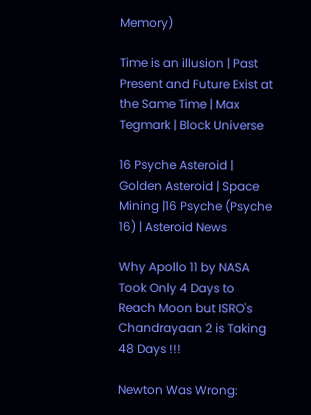Memory)

Time is an illusion | Past Present and Future Exist at the Same Time | Max Tegmark | Block Universe

16 Psyche Asteroid | Golden Asteroid | Space Mining |16 Psyche (Psyche 16) | Asteroid News

Why Apollo 11 by NASA Took Only 4 Days to Reach Moon but ISRO's Chandrayaan 2 is Taking 48 Days !!!

Newton Was Wrong: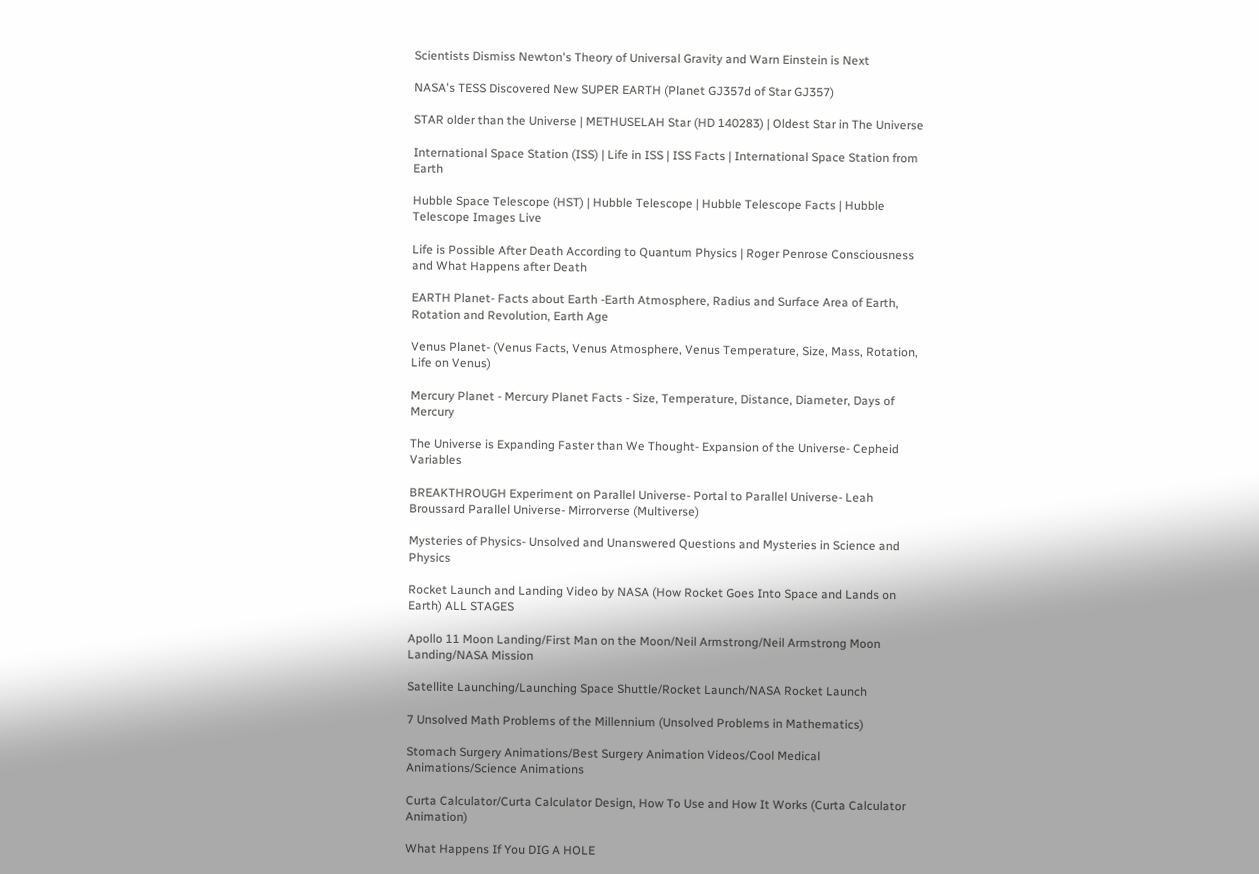Scientists Dismiss Newton's Theory of Universal Gravity and Warn Einstein is Next

NASA's TESS Discovered New SUPER EARTH (Planet GJ357d of Star GJ357)

STAR older than the Universe | METHUSELAH Star (HD 140283) | Oldest Star in The Universe

International Space Station (ISS) | Life in ISS | ISS Facts | International Space Station from Earth

Hubble Space Telescope (HST) | Hubble Telescope | Hubble Telescope Facts | Hubble Telescope Images Live

Life is Possible After Death According to Quantum Physics | Roger Penrose Consciousness and What Happens after Death

EARTH Planet- Facts about Earth -Earth Atmosphere, Radius and Surface Area of Earth, Rotation and Revolution, Earth Age

Venus Planet- (Venus Facts, Venus Atmosphere, Venus Temperature, Size, Mass, Rotation, Life on Venus)

Mercury Planet - Mercury Planet Facts - Size, Temperature, Distance, Diameter, Days of Mercury

The Universe is Expanding Faster than We Thought- Expansion of the Universe- Cepheid Variables

BREAKTHROUGH Experiment on Parallel Universe- Portal to Parallel Universe- Leah Broussard Parallel Universe- Mirrorverse (Multiverse)

Mysteries of Physics- Unsolved and Unanswered Questions and Mysteries in Science and Physics

Rocket Launch and Landing Video by NASA (How Rocket Goes Into Space and Lands on Earth) ALL STAGES

Apollo 11 Moon Landing/First Man on the Moon/Neil Armstrong/Neil Armstrong Moon Landing/NASA Mission

Satellite Launching/Launching Space Shuttle/Rocket Launch/NASA Rocket Launch

7 Unsolved Math Problems of the Millennium (Unsolved Problems in Mathematics)

Stomach Surgery Animations/Best Surgery Animation Videos/Cool Medical Animations/Science Animations

Curta Calculator/Curta Calculator Design, How To Use and How It Works (Curta Calculator Animation)

What Happens If You DIG A HOLE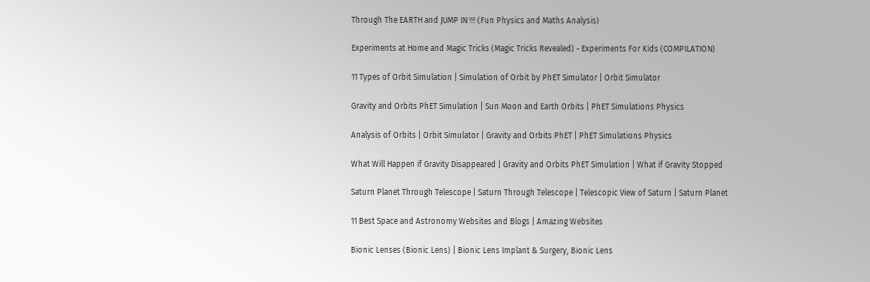Through The EARTH and JUMP IN !!! (Fun Physics and Maths Analysis)

Experiments at Home and Magic Tricks (Magic Tricks Revealed) - Experiments For Kids (COMPILATION)

11 Types of Orbit Simulation | Simulation of Orbit by PhET Simulator | Orbit Simulator

Gravity and Orbits PhET Simulation | Sun Moon and Earth Orbits | PhET Simulations Physics

Analysis of Orbits | Orbit Simulator | Gravity and Orbits PhET | PhET Simulations Physics

What Will Happen if Gravity Disappeared | Gravity and Orbits PhET Simulation | What if Gravity Stopped

Saturn Planet Through Telescope | Saturn Through Telescope | Telescopic View of Saturn | Saturn Planet

11 Best Space and Astronomy Websites and Blogs | Amazing Websites

Bionic Lenses (Bionic Lens) | Bionic Lens Implant & Surgery, Bionic Lens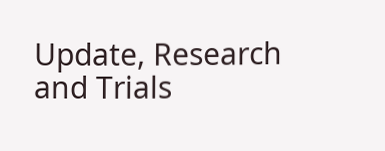Update, Research and Trials